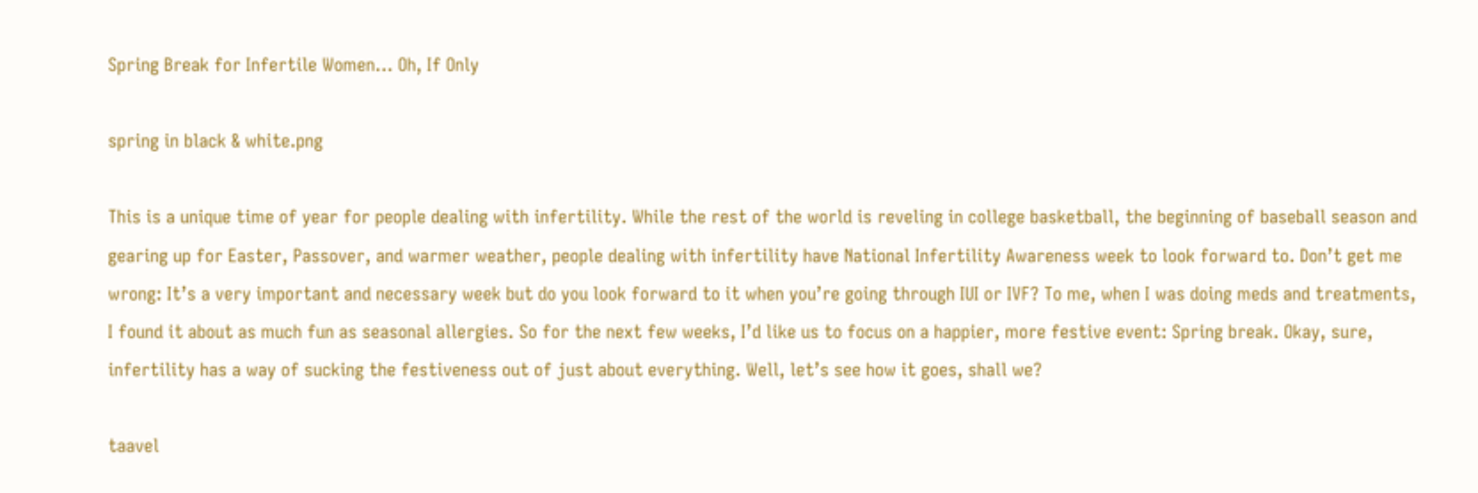Spring Break for Infertile Women… Oh, If Only

spring in black & white.png

This is a unique time of year for people dealing with infertility. While the rest of the world is reveling in college basketball, the beginning of baseball season and gearing up for Easter, Passover, and warmer weather, people dealing with infertility have National Infertility Awareness week to look forward to. Don’t get me wrong: It’s a very important and necessary week but do you look forward to it when you’re going through IUI or IVF? To me, when I was doing meds and treatments, I found it about as much fun as seasonal allergies. So for the next few weeks, I’d like us to focus on a happier, more festive event: Spring break. Okay, sure, infertility has a way of sucking the festiveness out of just about everything. Well, let’s see how it goes, shall we?

taavel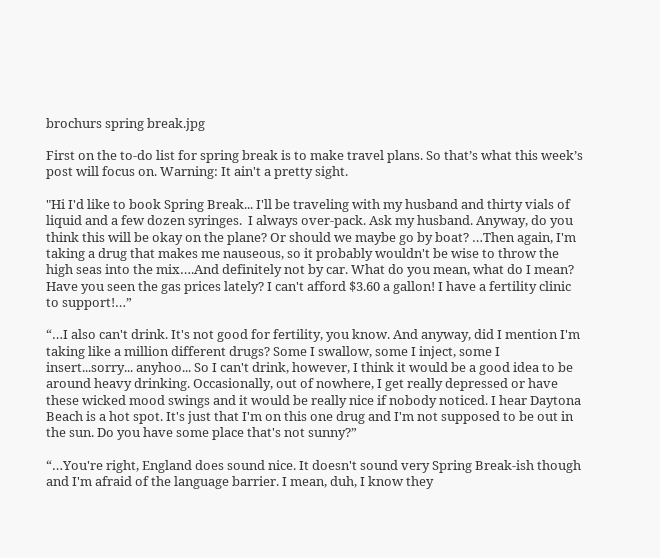brochurs spring break.jpg

First on the to-do list for spring break is to make travel plans. So that’s what this week’s post will focus on. Warning: It ain't a pretty sight.

"Hi I'd like to book Spring Break... I'll be traveling with my husband and thirty vials of liquid and a few dozen syringes.  I always over-pack. Ask my husband. Anyway, do you think this will be okay on the plane? Or should we maybe go by boat? …Then again, I'm taking a drug that makes me nauseous, so it probably wouldn't be wise to throw the high seas into the mix….And definitely not by car. What do you mean, what do I mean? Have you seen the gas prices lately? I can't afford $3.60 a gallon! I have a fertility clinic to support!…”

“…I also can't drink. It's not good for fertility, you know. And anyway, did I mention I'm taking like a million different drugs? Some I swallow, some I inject, some I insert...sorry... anyhoo... So I can't drink, however, I think it would be a good idea to be around heavy drinking. Occasionally, out of nowhere, I get really depressed or have these wicked mood swings and it would be really nice if nobody noticed. I hear Daytona Beach is a hot spot. It's just that I'm on this one drug and I'm not supposed to be out in the sun. Do you have some place that's not sunny?”

“…You're right, England does sound nice. It doesn't sound very Spring Break-ish though and I'm afraid of the language barrier. I mean, duh, I know they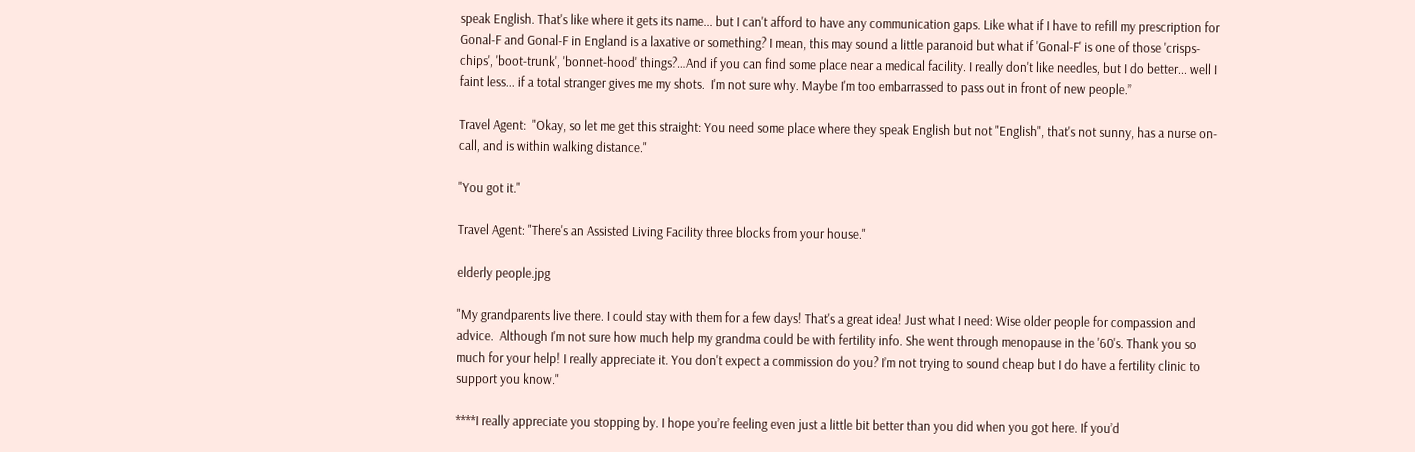speak English. That's like where it gets its name... but I can't afford to have any communication gaps. Like what if I have to refill my prescription for Gonal-F and Gonal-F in England is a laxative or something? I mean, this may sound a little paranoid but what if 'Gonal-F' is one of those 'crisps-chips', 'boot-trunk', 'bonnet-hood' things?…And if you can find some place near a medical facility. I really don't like needles, but I do better... well I faint less... if a total stranger gives me my shots.  I'm not sure why. Maybe I'm too embarrassed to pass out in front of new people.”

Travel Agent:  "Okay, so let me get this straight: You need some place where they speak English but not "English", that's not sunny, has a nurse on-call, and is within walking distance."

"You got it."

Travel Agent: "There's an Assisted Living Facility three blocks from your house."

elderly people.jpg

"My grandparents live there. I could stay with them for a few days! That's a great idea! Just what I need: Wise older people for compassion and advice.  Although I'm not sure how much help my grandma could be with fertility info. She went through menopause in the '60's. Thank you so much for your help! I really appreciate it. You don't expect a commission do you? I’m not trying to sound cheap but I do have a fertility clinic to support you know."

****I really appreciate you stopping by. I hope you’re feeling even just a little bit better than you did when you got here. If you’d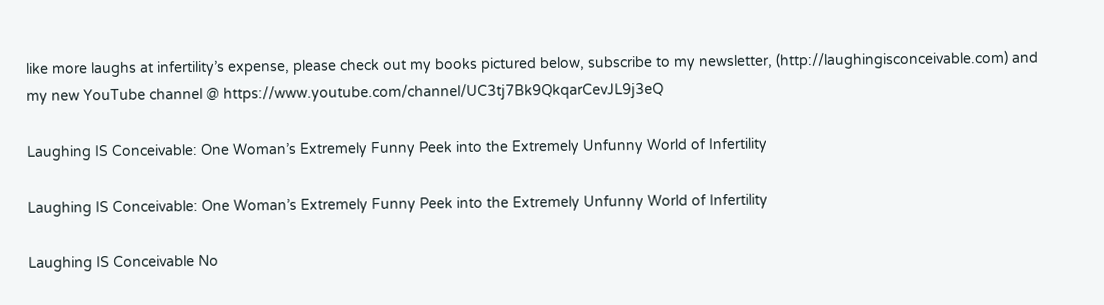like more laughs at infertility’s expense, please check out my books pictured below, subscribe to my newsletter, (http://laughingisconceivable.com) and my new YouTube channel @ https://www.youtube.com/channel/UC3tj7Bk9QkqarCevJL9j3eQ

Laughing IS Conceivable: One Woman’s Extremely Funny Peek into the Extremely Unfunny World of Infertility

Laughing IS Conceivable: One Woman’s Extremely Funny Peek into the Extremely Unfunny World of Infertility

Laughing IS Conceivable No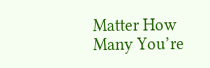Matter How Many You’re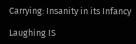Carrying: Insanity in its Infancy

Laughing IS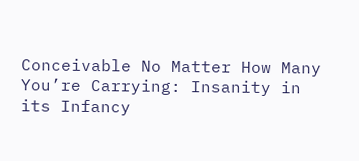Conceivable No Matter How Many You’re Carrying: Insanity in its Infancy